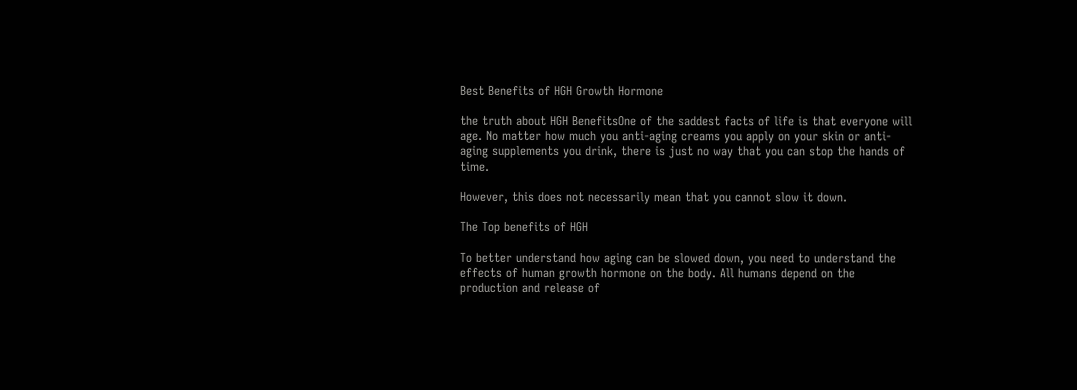Best Benefits of HGH Growth Hormone

the truth about HGH BenefitsOne of the saddest facts of life is that everyone will age. No matter how much you anti-aging creams you apply on your skin or anti-aging supplements you drink, there is just no way that you can stop the hands of time.

However, this does not necessarily mean that you cannot slow it down.

The Top benefits of HGH

To better understand how aging can be slowed down, you need to understand the effects of human growth hormone on the body. All humans depend on the production and release of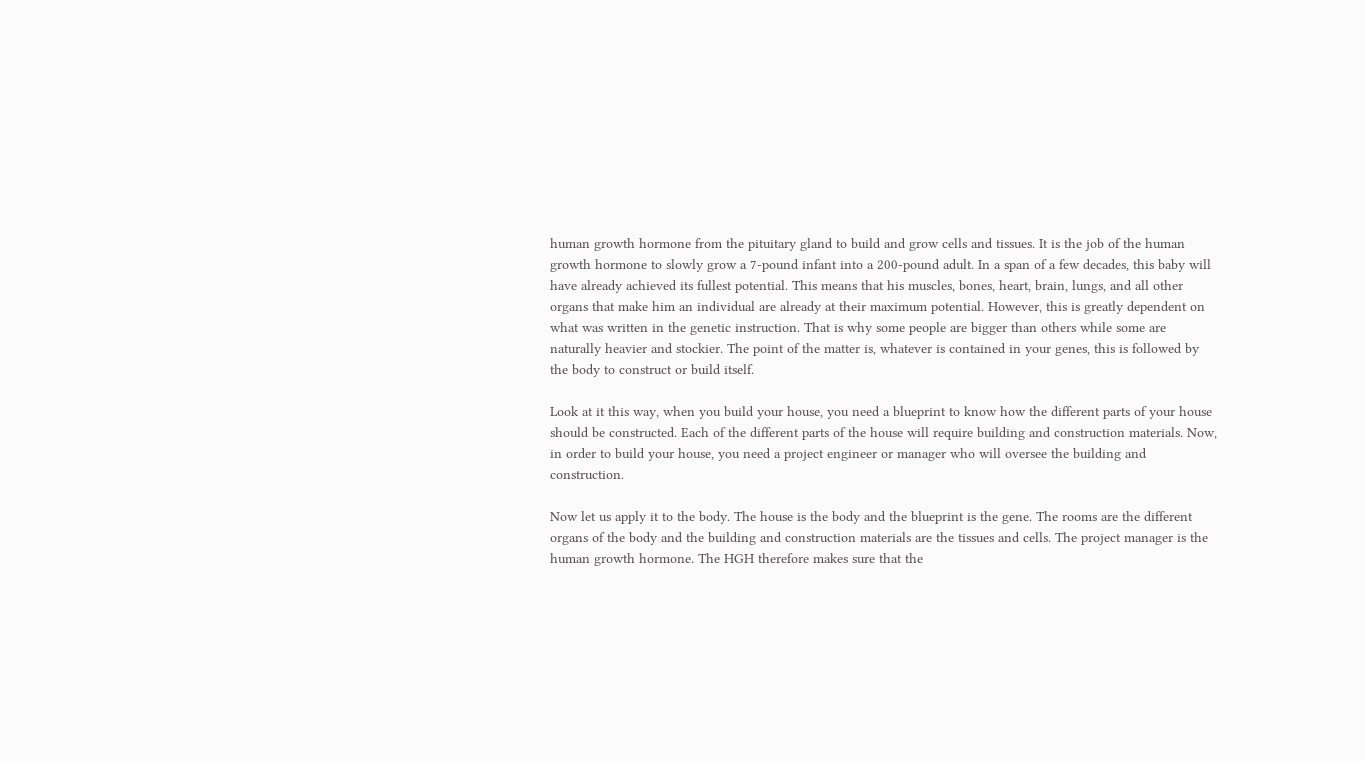human growth hormone from the pituitary gland to build and grow cells and tissues. It is the job of the human growth hormone to slowly grow a 7-pound infant into a 200-pound adult. In a span of a few decades, this baby will have already achieved its fullest potential. This means that his muscles, bones, heart, brain, lungs, and all other organs that make him an individual are already at their maximum potential. However, this is greatly dependent on what was written in the genetic instruction. That is why some people are bigger than others while some are naturally heavier and stockier. The point of the matter is, whatever is contained in your genes, this is followed by the body to construct or build itself.

Look at it this way, when you build your house, you need a blueprint to know how the different parts of your house should be constructed. Each of the different parts of the house will require building and construction materials. Now, in order to build your house, you need a project engineer or manager who will oversee the building and construction.

Now let us apply it to the body. The house is the body and the blueprint is the gene. The rooms are the different organs of the body and the building and construction materials are the tissues and cells. The project manager is the human growth hormone. The HGH therefore makes sure that the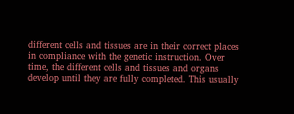different cells and tissues are in their correct places in compliance with the genetic instruction. Over time, the different cells and tissues and organs develop until they are fully completed. This usually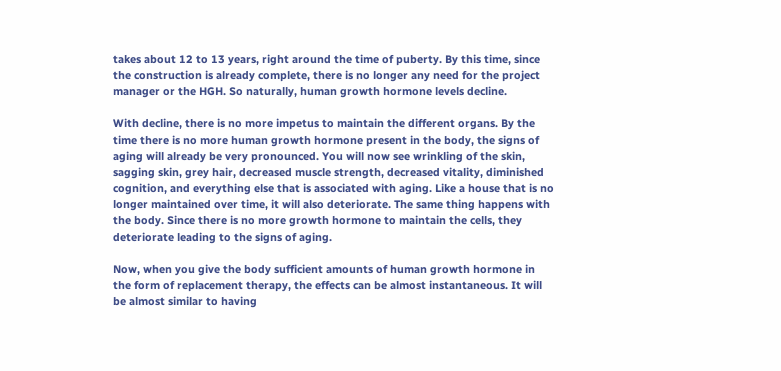takes about 12 to 13 years, right around the time of puberty. By this time, since the construction is already complete, there is no longer any need for the project manager or the HGH. So naturally, human growth hormone levels decline.

With decline, there is no more impetus to maintain the different organs. By the time there is no more human growth hormone present in the body, the signs of aging will already be very pronounced. You will now see wrinkling of the skin, sagging skin, grey hair, decreased muscle strength, decreased vitality, diminished cognition, and everything else that is associated with aging. Like a house that is no longer maintained over time, it will also deteriorate. The same thing happens with the body. Since there is no more growth hormone to maintain the cells, they deteriorate leading to the signs of aging.

Now, when you give the body sufficient amounts of human growth hormone in the form of replacement therapy, the effects can be almost instantaneous. It will be almost similar to having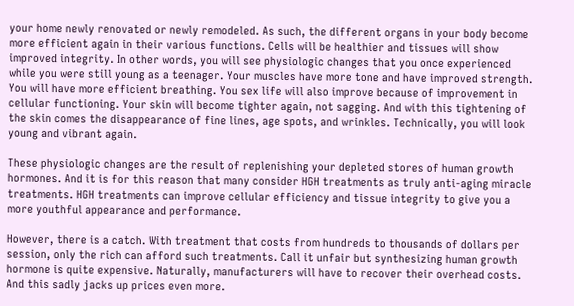your home newly renovated or newly remodeled. As such, the different organs in your body become more efficient again in their various functions. Cells will be healthier and tissues will show improved integrity. In other words, you will see physiologic changes that you once experienced while you were still young as a teenager. Your muscles have more tone and have improved strength. You will have more efficient breathing. You sex life will also improve because of improvement in cellular functioning. Your skin will become tighter again, not sagging. And with this tightening of the skin comes the disappearance of fine lines, age spots, and wrinkles. Technically, you will look young and vibrant again.

These physiologic changes are the result of replenishing your depleted stores of human growth hormones. And it is for this reason that many consider HGH treatments as truly anti-aging miracle treatments. HGH treatments can improve cellular efficiency and tissue integrity to give you a more youthful appearance and performance.

However, there is a catch. With treatment that costs from hundreds to thousands of dollars per session, only the rich can afford such treatments. Call it unfair but synthesizing human growth hormone is quite expensive. Naturally, manufacturers will have to recover their overhead costs. And this sadly jacks up prices even more.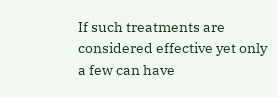If such treatments are considered effective yet only a few can have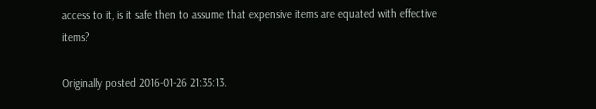access to it, is it safe then to assume that expensive items are equated with effective items?

Originally posted 2016-01-26 21:35:13.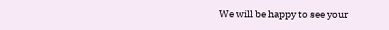We will be happy to see your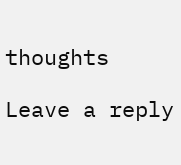thoughts

Leave a reply